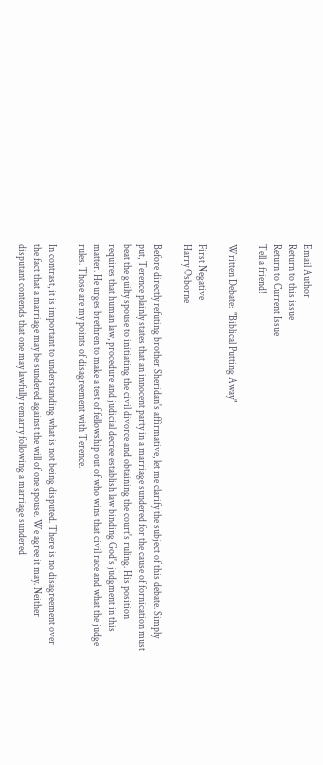Email Author
Return to this issue
Return to Current Issue
Tell a friend!

Written Debate:  "Biblical Putting Away"

First Negative
Harry Osborne

Before directly refuting brother Sheridan's affirmative, let me clarify the subject of this debate. Simply put, Terence plainly states that an innocent party in a marriage sundered for the cause of fornication must beat the guilty spouse to initiating the civil divorce and obtaining the court's ruling. His position requires that human law, procedure and judicial decree establish law binding God's judgment in this matter. He urges brethren to make a test of fellowship out of who wins that civil race and what the judge rules. Those are my points of disagreement with Terence.

In contrast, it is important to understanding what is not being disputed. There is no disagreement over the fact that a marriage may be sundered against the will of one spouse. We agree it may. Neither disputant contends that one may lawfully remarry following a marriage sundered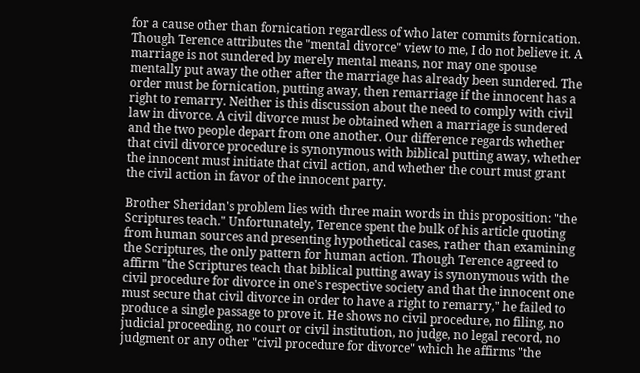for a cause other than fornication regardless of who later commits fornication. Though Terence attributes the "mental divorce" view to me, I do not believe it. A marriage is not sundered by merely mental means, nor may one spouse mentally put away the other after the marriage has already been sundered. The order must be fornication, putting away, then remarriage if the innocent has a right to remarry. Neither is this discussion about the need to comply with civil law in divorce. A civil divorce must be obtained when a marriage is sundered and the two people depart from one another. Our difference regards whether that civil divorce procedure is synonymous with biblical putting away, whether the innocent must initiate that civil action, and whether the court must grant the civil action in favor of the innocent party.

Brother Sheridan's problem lies with three main words in this proposition: "the Scriptures teach." Unfortunately, Terence spent the bulk of his article quoting from human sources and presenting hypothetical cases, rather than examining the Scriptures, the only pattern for human action. Though Terence agreed to affirm "the Scriptures teach that biblical putting away is synonymous with the civil procedure for divorce in one's respective society and that the innocent one must secure that civil divorce in order to have a right to remarry," he failed to produce a single passage to prove it. He shows no civil procedure, no filing, no judicial proceeding, no court or civil institution, no judge, no legal record, no judgment or any other "civil procedure for divorce" which he affirms "the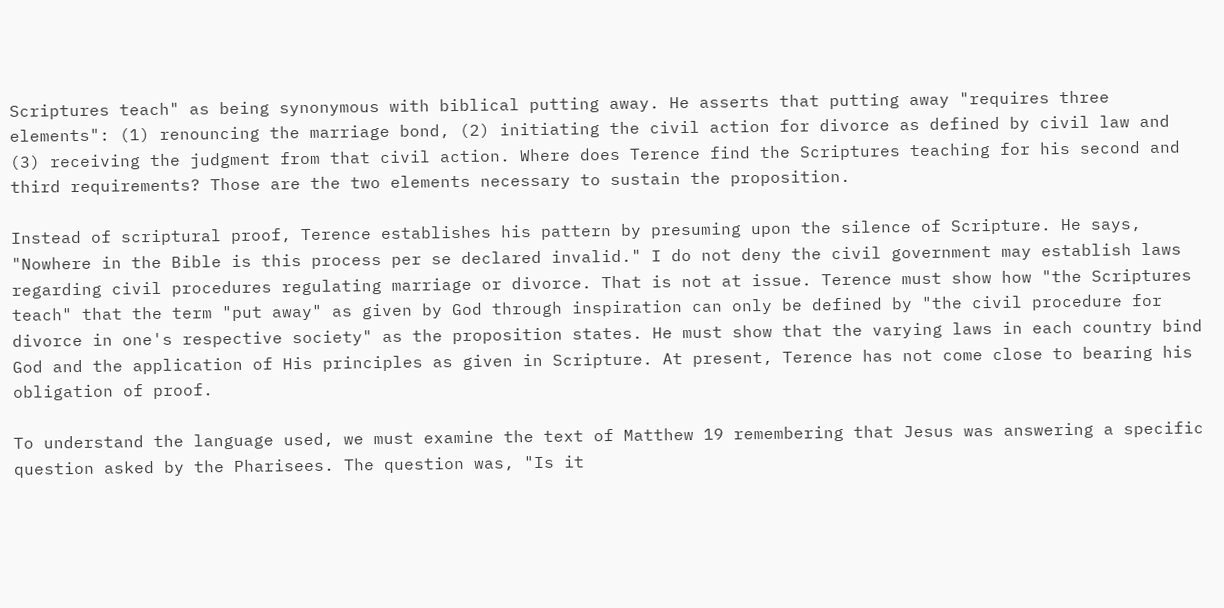Scriptures teach" as being synonymous with biblical putting away. He asserts that putting away "requires three elements": (1) renouncing the marriage bond, (2) initiating the civil action for divorce as defined by civil law and (3) receiving the judgment from that civil action. Where does Terence find the Scriptures teaching for his second and third requirements? Those are the two elements necessary to sustain the proposition.

Instead of scriptural proof, Terence establishes his pattern by presuming upon the silence of Scripture. He says, "Nowhere in the Bible is this process per se declared invalid." I do not deny the civil government may establish laws regarding civil procedures regulating marriage or divorce. That is not at issue. Terence must show how "the Scriptures teach" that the term "put away" as given by God through inspiration can only be defined by "the civil procedure for divorce in one's respective society" as the proposition states. He must show that the varying laws in each country bind God and the application of His principles as given in Scripture. At present, Terence has not come close to bearing his obligation of proof.

To understand the language used, we must examine the text of Matthew 19 remembering that Jesus was answering a specific question asked by the Pharisees. The question was, "Is it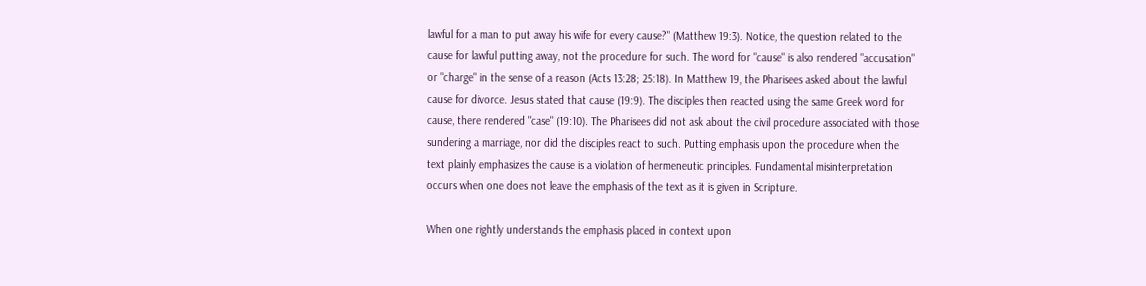lawful for a man to put away his wife for every cause?" (Matthew 19:3). Notice, the question related to the cause for lawful putting away, not the procedure for such. The word for "cause" is also rendered "accusation" or "charge" in the sense of a reason (Acts 13:28; 25:18). In Matthew 19, the Pharisees asked about the lawful cause for divorce. Jesus stated that cause (19:9). The disciples then reacted using the same Greek word for cause, there rendered "case" (19:10). The Pharisees did not ask about the civil procedure associated with those sundering a marriage, nor did the disciples react to such. Putting emphasis upon the procedure when the text plainly emphasizes the cause is a violation of hermeneutic principles. Fundamental misinterpretation occurs when one does not leave the emphasis of the text as it is given in Scripture.

When one rightly understands the emphasis placed in context upon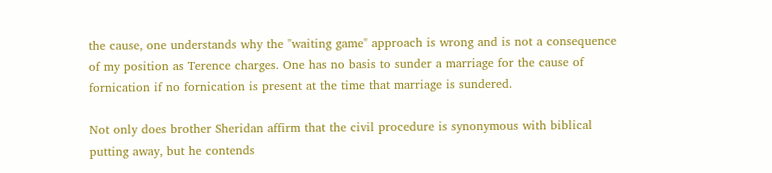the cause, one understands why the "waiting game" approach is wrong and is not a consequence of my position as Terence charges. One has no basis to sunder a marriage for the cause of fornication if no fornication is present at the time that marriage is sundered.

Not only does brother Sheridan affirm that the civil procedure is synonymous with biblical putting away, but he contends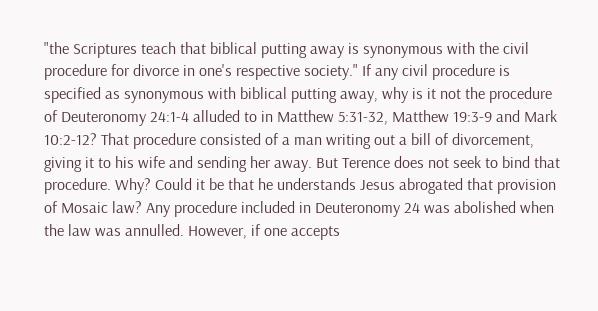"the Scriptures teach that biblical putting away is synonymous with the civil procedure for divorce in one's respective society." If any civil procedure is specified as synonymous with biblical putting away, why is it not the procedure of Deuteronomy 24:1-4 alluded to in Matthew 5:31-32, Matthew 19:3-9 and Mark 10:2-12? That procedure consisted of a man writing out a bill of divorcement, giving it to his wife and sending her away. But Terence does not seek to bind that procedure. Why? Could it be that he understands Jesus abrogated that provision of Mosaic law? Any procedure included in Deuteronomy 24 was abolished when the law was annulled. However, if one accepts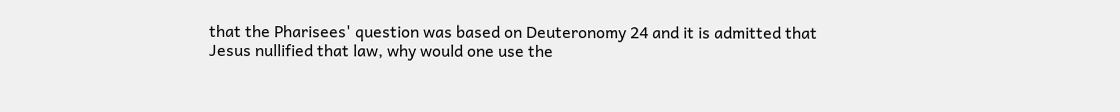that the Pharisees' question was based on Deuteronomy 24 and it is admitted that Jesus nullified that law, why would one use the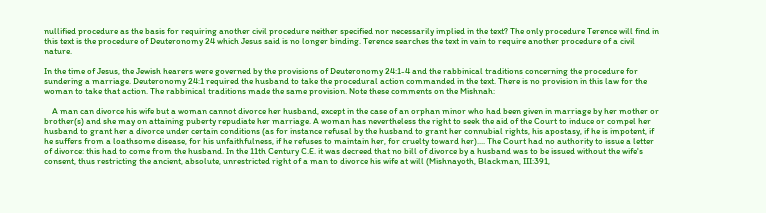nullified procedure as the basis for requiring another civil procedure neither specified nor necessarily implied in the text? The only procedure Terence will find in this text is the procedure of Deuteronomy 24 which Jesus said is no longer binding. Terence searches the text in vain to require another procedure of a civil nature.

In the time of Jesus, the Jewish hearers were governed by the provisions of Deuteronomy 24:1-4 and the rabbinical traditions concerning the procedure for sundering a marriage. Deuteronomy 24:1 required the husband to take the procedural action commanded in the text. There is no provision in this law for the woman to take that action. The rabbinical traditions made the same provision. Note these comments on the Mishnah:

    A man can divorce his wife but a woman cannot divorce her husband, except in the case of an orphan minor who had been given in marriage by her mother or brother(s) and she may on attaining puberty repudiate her marriage. A woman has nevertheless the right to seek the aid of the Court to induce or compel her husband to grant her a divorce under certain conditions (as for instance refusal by the husband to grant her connubial rights, his apostasy, if he is impotent, if he suffers from a loathsome disease, for his unfaithfulness, if he refuses to maintain her, for cruelty toward her).... The Court had no authority to issue a letter of divorce: this had to come from the husband. In the 11th Century C.E. it was decreed that no bill of divorce by a husband was to be issued without the wife's consent, thus restricting the ancient, absolute, unrestricted right of a man to divorce his wife at will (Mishnayoth, Blackman, III:391,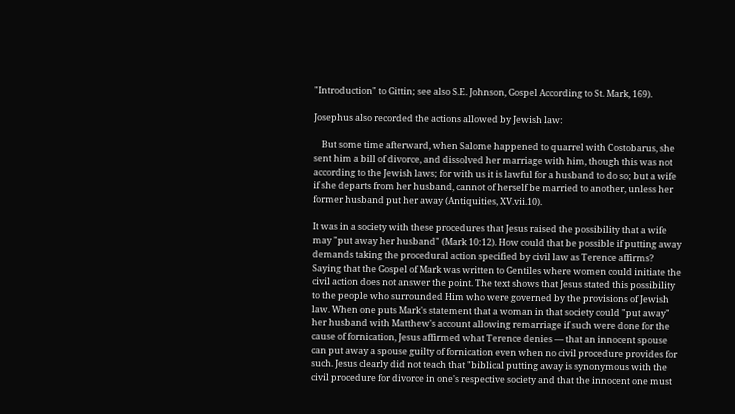"Introduction" to Gittin; see also S.E. Johnson, Gospel According to St. Mark, 169).

Josephus also recorded the actions allowed by Jewish law:

    But some time afterward, when Salome happened to quarrel with Costobarus, she sent him a bill of divorce, and dissolved her marriage with him, though this was not according to the Jewish laws; for with us it is lawful for a husband to do so; but a wife if she departs from her husband, cannot of herself be married to another, unless her former husband put her away (Antiquities, XV.vii.10).

It was in a society with these procedures that Jesus raised the possibility that a wife may "put away her husband" (Mark 10:12). How could that be possible if putting away demands taking the procedural action specified by civil law as Terence affirms? Saying that the Gospel of Mark was written to Gentiles where women could initiate the civil action does not answer the point. The text shows that Jesus stated this possibility to the people who surrounded Him who were governed by the provisions of Jewish law. When one puts Mark's statement that a woman in that society could "put away" her husband with Matthew's account allowing remarriage if such were done for the cause of fornication, Jesus affirmed what Terence denies — that an innocent spouse can put away a spouse guilty of fornication even when no civil procedure provides for such. Jesus clearly did not teach that "biblical putting away is synonymous with the civil procedure for divorce in one's respective society and that the innocent one must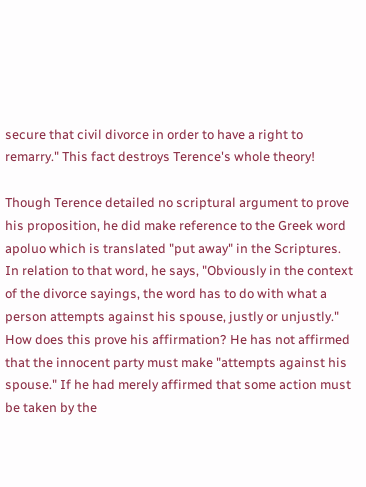secure that civil divorce in order to have a right to remarry." This fact destroys Terence's whole theory!

Though Terence detailed no scriptural argument to prove his proposition, he did make reference to the Greek word apoluo which is translated "put away" in the Scriptures. In relation to that word, he says, "Obviously in the context of the divorce sayings, the word has to do with what a person attempts against his spouse, justly or unjustly." How does this prove his affirmation? He has not affirmed that the innocent party must make "attempts against his spouse." If he had merely affirmed that some action must be taken by the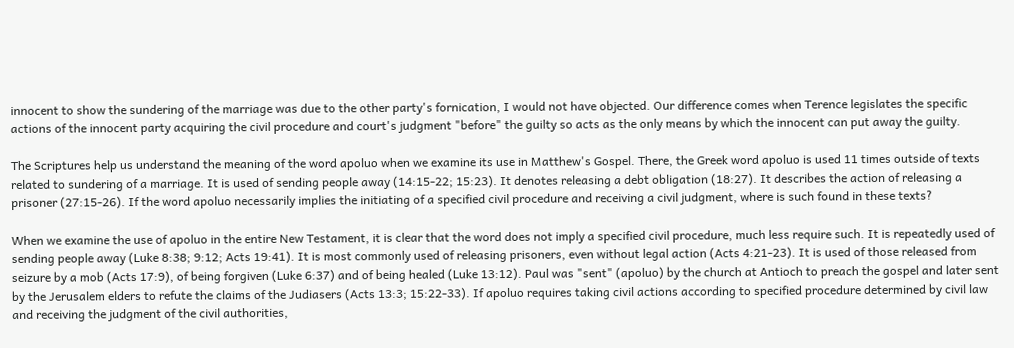innocent to show the sundering of the marriage was due to the other party's fornication, I would not have objected. Our difference comes when Terence legislates the specific actions of the innocent party acquiring the civil procedure and court's judgment "before" the guilty so acts as the only means by which the innocent can put away the guilty.

The Scriptures help us understand the meaning of the word apoluo when we examine its use in Matthew's Gospel. There, the Greek word apoluo is used 11 times outside of texts related to sundering of a marriage. It is used of sending people away (14:15-22; 15:23). It denotes releasing a debt obligation (18:27). It describes the action of releasing a prisoner (27:15-26). If the word apoluo necessarily implies the initiating of a specified civil procedure and receiving a civil judgment, where is such found in these texts?

When we examine the use of apoluo in the entire New Testament, it is clear that the word does not imply a specified civil procedure, much less require such. It is repeatedly used of sending people away (Luke 8:38; 9:12; Acts 19:41). It is most commonly used of releasing prisoners, even without legal action (Acts 4:21-23). It is used of those released from seizure by a mob (Acts 17:9), of being forgiven (Luke 6:37) and of being healed (Luke 13:12). Paul was "sent" (apoluo) by the church at Antioch to preach the gospel and later sent by the Jerusalem elders to refute the claims of the Judiasers (Acts 13:3; 15:22-33). If apoluo requires taking civil actions according to specified procedure determined by civil law and receiving the judgment of the civil authorities,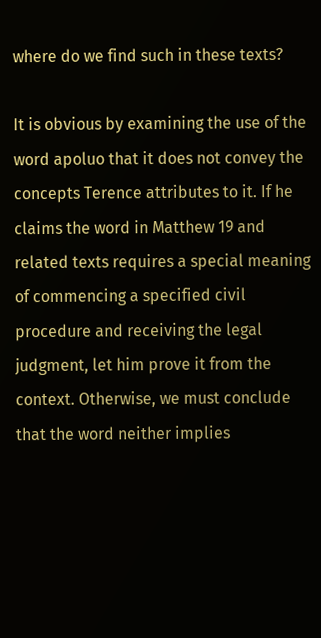where do we find such in these texts?

It is obvious by examining the use of the word apoluo that it does not convey the concepts Terence attributes to it. If he claims the word in Matthew 19 and related texts requires a special meaning of commencing a specified civil procedure and receiving the legal judgment, let him prove it from the context. Otherwise, we must conclude that the word neither implies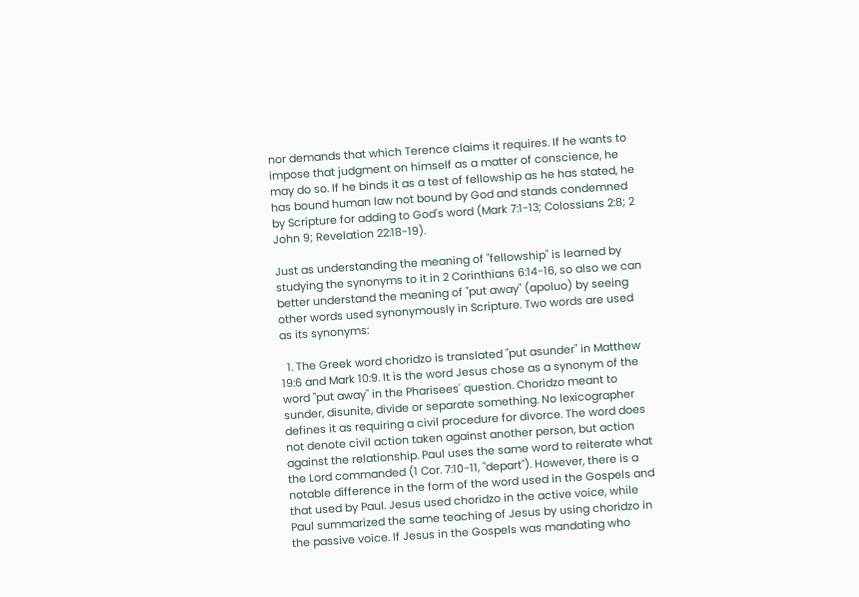nor demands that which Terence claims it requires. If he wants to impose that judgment on himself as a matter of conscience, he may do so. If he binds it as a test of fellowship as he has stated, he has bound human law not bound by God and stands condemned by Scripture for adding to God's word (Mark 7:1-13; Colossians 2:8; 2 John 9; Revelation 22:18-19).

Just as understanding the meaning of "fellowship" is learned by studying the synonyms to it in 2 Corinthians 6:14-16, so also we can better understand the meaning of "put away" (apoluo) by seeing other words used synonymously in Scripture. Two words are used as its synonyms:

  1. The Greek word choridzo is translated "put asunder" in Matthew 19:6 and Mark 10:9. It is the word Jesus chose as a synonym of the word "put away" in the Pharisees' question. Choridzo meant to sunder, disunite, divide or separate something. No lexicographer defines it as requiring a civil procedure for divorce. The word does not denote civil action taken against another person, but action against the relationship. Paul uses the same word to reiterate what the Lord commanded (1 Cor. 7:10-11, "depart"). However, there is a notable difference in the form of the word used in the Gospels and that used by Paul. Jesus used choridzo in the active voice, while Paul summarized the same teaching of Jesus by using choridzo in the passive voice. If Jesus in the Gospels was mandating who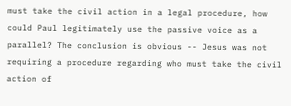must take the civil action in a legal procedure, how could Paul legitimately use the passive voice as a parallel? The conclusion is obvious -- Jesus was not requiring a procedure regarding who must take the civil action of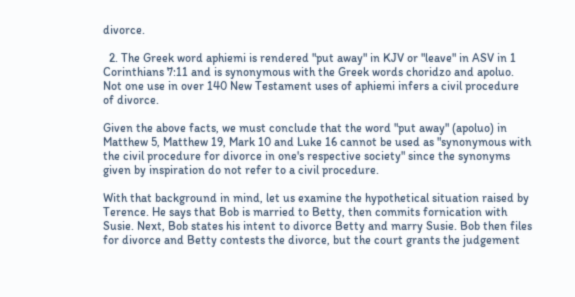divorce.

  2. The Greek word aphiemi is rendered "put away" in KJV or "leave" in ASV in 1 Corinthians 7:11 and is synonymous with the Greek words choridzo and apoluo. Not one use in over 140 New Testament uses of aphiemi infers a civil procedure of divorce.

Given the above facts, we must conclude that the word "put away" (apoluo) in Matthew 5, Matthew 19, Mark 10 and Luke 16 cannot be used as "synonymous with the civil procedure for divorce in one's respective society" since the synonyms given by inspiration do not refer to a civil procedure.

With that background in mind, let us examine the hypothetical situation raised by Terence. He says that Bob is married to Betty, then commits fornication with Susie. Next, Bob states his intent to divorce Betty and marry Susie. Bob then files for divorce and Betty contests the divorce, but the court grants the judgement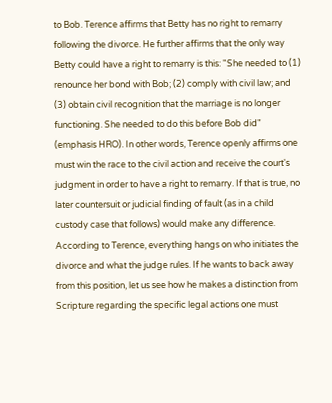to Bob. Terence affirms that Betty has no right to remarry following the divorce. He further affirms that the only way Betty could have a right to remarry is this: "She needed to (1) renounce her bond with Bob; (2) comply with civil law; and (3) obtain civil recognition that the marriage is no longer functioning. She needed to do this before Bob did" (emphasis HRO). In other words, Terence openly affirms one must win the race to the civil action and receive the court's judgment in order to have a right to remarry. If that is true, no later countersuit or judicial finding of fault (as in a child custody case that follows) would make any difference. According to Terence, everything hangs on who initiates the divorce and what the judge rules. If he wants to back away from this position, let us see how he makes a distinction from Scripture regarding the specific legal actions one must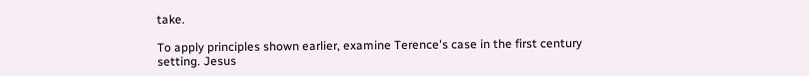take.

To apply principles shown earlier, examine Terence's case in the first century setting. Jesus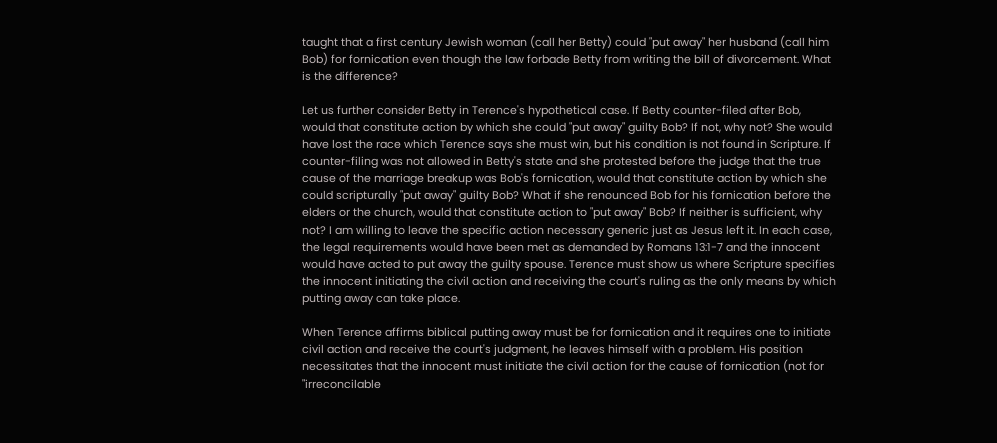taught that a first century Jewish woman (call her Betty) could "put away" her husband (call him Bob) for fornication even though the law forbade Betty from writing the bill of divorcement. What is the difference?

Let us further consider Betty in Terence's hypothetical case. If Betty counter-filed after Bob, would that constitute action by which she could "put away" guilty Bob? If not, why not? She would have lost the race which Terence says she must win, but his condition is not found in Scripture. If counter-filing was not allowed in Betty's state and she protested before the judge that the true cause of the marriage breakup was Bob's fornication, would that constitute action by which she could scripturally "put away" guilty Bob? What if she renounced Bob for his fornication before the elders or the church, would that constitute action to "put away" Bob? If neither is sufficient, why not? I am willing to leave the specific action necessary generic just as Jesus left it. In each case, the legal requirements would have been met as demanded by Romans 13:1-7 and the innocent would have acted to put away the guilty spouse. Terence must show us where Scripture specifies the innocent initiating the civil action and receiving the court's ruling as the only means by which putting away can take place.

When Terence affirms biblical putting away must be for fornication and it requires one to initiate civil action and receive the court's judgment, he leaves himself with a problem. His position necessitates that the innocent must initiate the civil action for the cause of fornication (not for "irreconcilable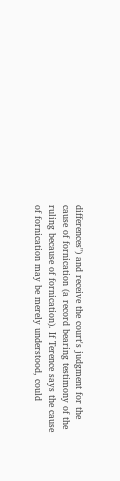differences") and receive the court's judgment for the cause of fornication (a record bearing testimony of the ruling because of fornication). If Terence says the cause of fornication may be merely understood, could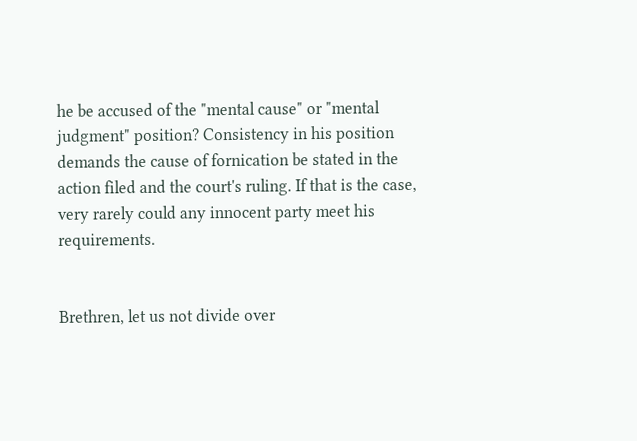he be accused of the "mental cause" or "mental judgment" position? Consistency in his position demands the cause of fornication be stated in the action filed and the court's ruling. If that is the case, very rarely could any innocent party meet his requirements.


Brethren, let us not divide over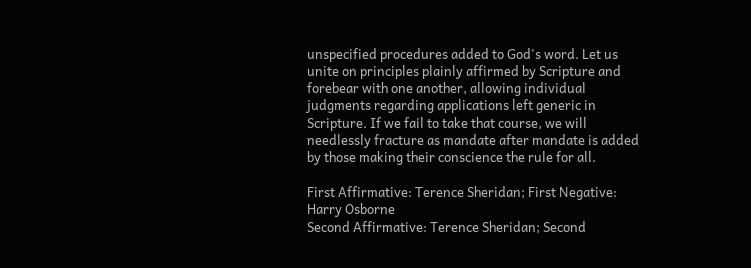unspecified procedures added to God's word. Let us unite on principles plainly affirmed by Scripture and forebear with one another, allowing individual judgments regarding applications left generic in Scripture. If we fail to take that course, we will needlessly fracture as mandate after mandate is added by those making their conscience the rule for all.

First Affirmative: Terence Sheridan; First Negative: Harry Osborne
Second Affirmative: Terence Sheridan; Second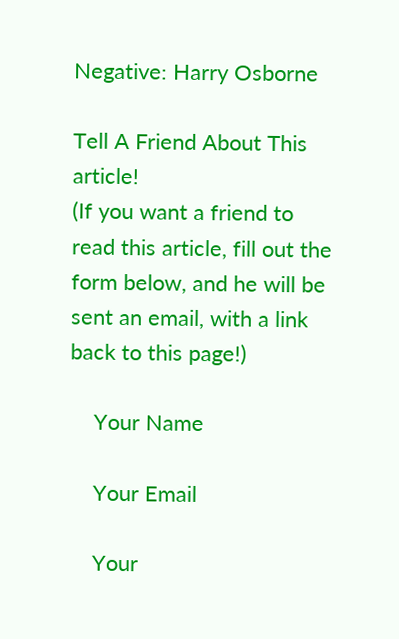Negative: Harry Osborne

Tell A Friend About This article!
(If you want a friend to read this article, fill out the form below, and he will be sent an email, with a link back to this page!)

    Your Name

    Your Email

    Your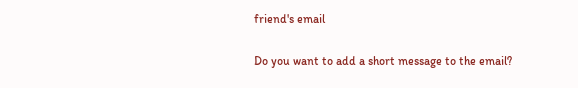friend's email

Do you want to add a short message to the email?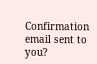Confirmation email sent to you?